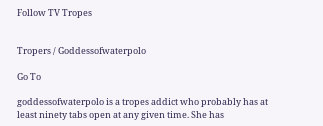Follow TV Tropes


Tropers / Goddessofwaterpolo

Go To

goddessofwaterpolo is a tropes addict who probably has at least ninety tabs open at any given time. She has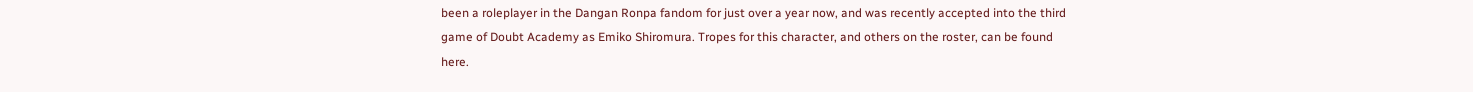been a roleplayer in the Dangan Ronpa fandom for just over a year now, and was recently accepted into the third game of Doubt Academy as Emiko Shiromura. Tropes for this character, and others on the roster, can be found here.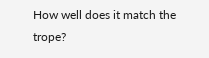How well does it match the trope?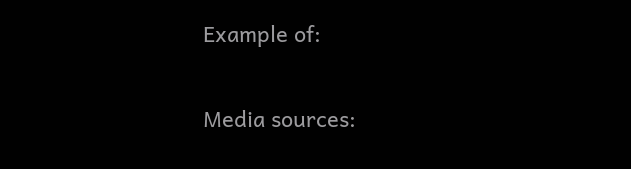Example of:


Media sources: